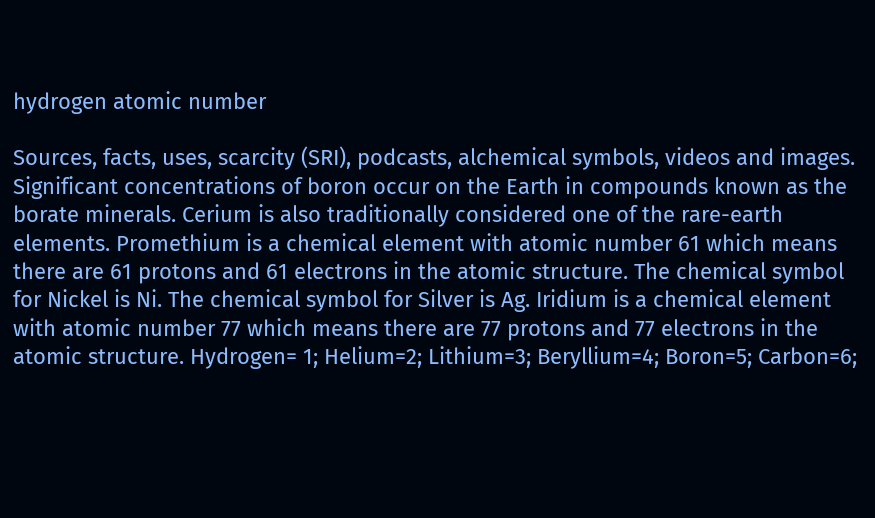hydrogen atomic number

Sources, facts, uses, scarcity (SRI), podcasts, alchemical symbols, videos and images. Significant concentrations of boron occur on the Earth in compounds known as the borate minerals. Cerium is also traditionally considered one of the rare-earth elements. Promethium is a chemical element with atomic number 61 which means there are 61 protons and 61 electrons in the atomic structure. The chemical symbol for Nickel is Ni. The chemical symbol for Silver is Ag. Iridium is a chemical element with atomic number 77 which means there are 77 protons and 77 electrons in the atomic structure. Hydrogen= 1; Helium=2; Lithium=3; Beryllium=4; Boron=5; Carbon=6;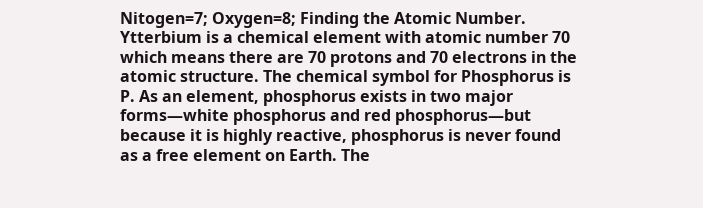Nitogen=7; Oxygen=8; Finding the Atomic Number. Ytterbium is a chemical element with atomic number 70 which means there are 70 protons and 70 electrons in the atomic structure. The chemical symbol for Phosphorus is P. As an element, phosphorus exists in two major forms—white phosphorus and red phosphorus—but because it is highly reactive, phosphorus is never found as a free element on Earth. The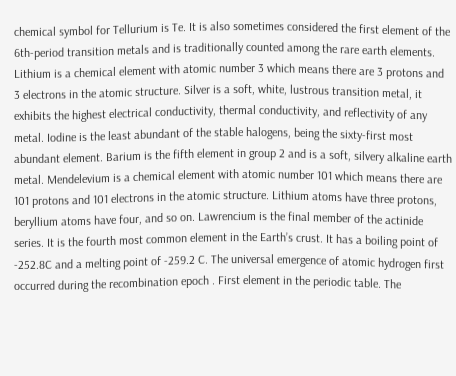chemical symbol for Tellurium is Te. It is also sometimes considered the first element of the 6th-period transition metals and is traditionally counted among the rare earth elements. Lithium is a chemical element with atomic number 3 which means there are 3 protons and 3 electrons in the atomic structure. Silver is a soft, white, lustrous transition metal, it exhibits the highest electrical conductivity, thermal conductivity, and reflectivity of any metal. Iodine is the least abundant of the stable halogens, being the sixty-first most abundant element. Barium is the fifth element in group 2 and is a soft, silvery alkaline earth metal. Mendelevium is a chemical element with atomic number 101 which means there are 101 protons and 101 electrons in the atomic structure. Lithium atoms have three protons, beryllium atoms have four, and so on. Lawrencium is the final member of the actinide series. It is the fourth most common element in the Earth’s crust. It has a boiling point of -252.8C and a melting point of -259.2 C. The universal emergence of atomic hydrogen first occurred during the recombination epoch . First element in the periodic table. The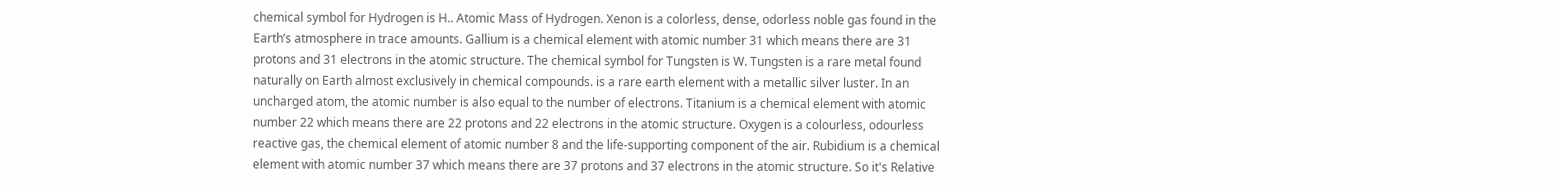chemical symbol for Hydrogen is H.. Atomic Mass of Hydrogen. Xenon is a colorless, dense, odorless noble gas found in the Earth’s atmosphere in trace amounts. Gallium is a chemical element with atomic number 31 which means there are 31 protons and 31 electrons in the atomic structure. The chemical symbol for Tungsten is W. Tungsten is a rare metal found naturally on Earth almost exclusively in chemical compounds. is a rare earth element with a metallic silver luster. In an uncharged atom, the atomic number is also equal to the number of electrons. Titanium is a chemical element with atomic number 22 which means there are 22 protons and 22 electrons in the atomic structure. Oxygen is a colourless, odourless reactive gas, the chemical element of atomic number 8 and the life-supporting component of the air. Rubidium is a chemical element with atomic number 37 which means there are 37 protons and 37 electrons in the atomic structure. So it's Relative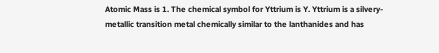Atomic Mass is 1. The chemical symbol for Yttrium is Y. Yttrium is a silvery-metallic transition metal chemically similar to the lanthanides and has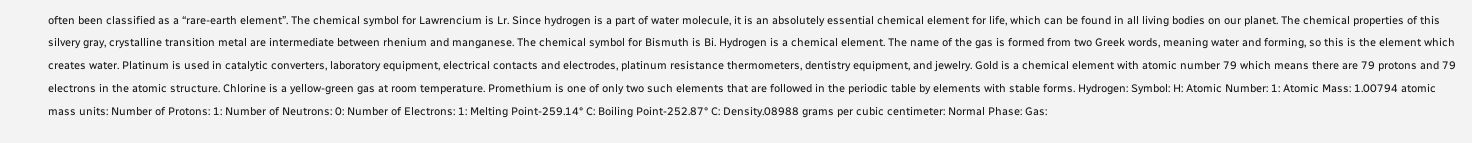often been classified as a “rare-earth element”. The chemical symbol for Lawrencium is Lr. Since hydrogen is a part of water molecule, it is an absolutely essential chemical element for life, which can be found in all living bodies on our planet. The chemical properties of this silvery gray, crystalline transition metal are intermediate between rhenium and manganese. The chemical symbol for Bismuth is Bi. Hydrogen is a chemical element. The name of the gas is formed from two Greek words, meaning water and forming, so this is the element which creates water. Platinum is used in catalytic converters, laboratory equipment, electrical contacts and electrodes, platinum resistance thermometers, dentistry equipment, and jewelry. Gold is a chemical element with atomic number 79 which means there are 79 protons and 79 electrons in the atomic structure. Chlorine is a yellow-green gas at room temperature. Promethium is one of only two such elements that are followed in the periodic table by elements with stable forms. Hydrogen: Symbol: H: Atomic Number: 1: Atomic Mass: 1.00794 atomic mass units: Number of Protons: 1: Number of Neutrons: 0: Number of Electrons: 1: Melting Point-259.14° C: Boiling Point-252.87° C: Density.08988 grams per cubic centimeter: Normal Phase: Gas: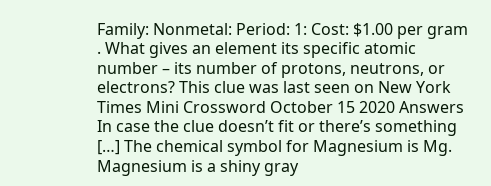Family: Nonmetal: Period: 1: Cost: $1.00 per gram . What gives an element its specific atomic number – its number of protons, neutrons, or electrons? This clue was last seen on New York Times Mini Crossword October 15 2020 Answers In case the clue doesn’t fit or there’s something […] The chemical symbol for Magnesium is Mg. Magnesium is a shiny gray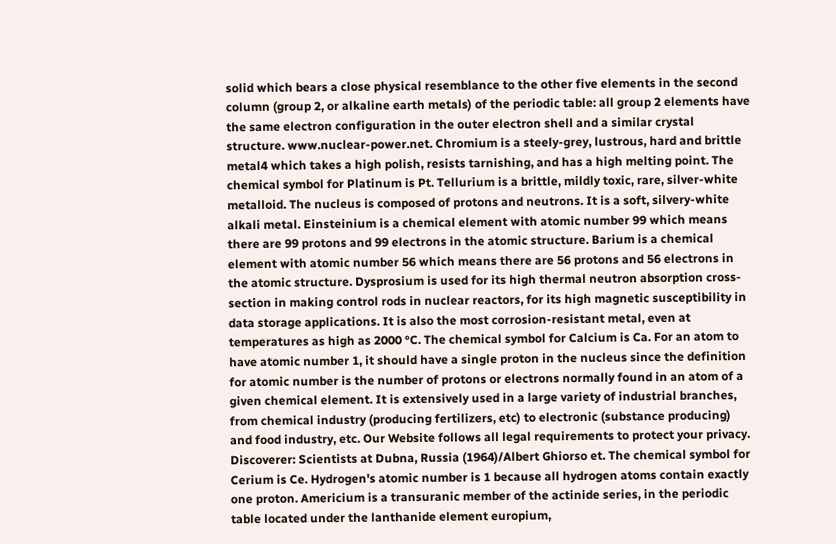solid which bears a close physical resemblance to the other five elements in the second column (group 2, or alkaline earth metals) of the periodic table: all group 2 elements have the same electron configuration in the outer electron shell and a similar crystal structure. www.nuclear-power.net. Chromium is a steely-grey, lustrous, hard and brittle metal4 which takes a high polish, resists tarnishing, and has a high melting point. The chemical symbol for Platinum is Pt. Tellurium is a brittle, mildly toxic, rare, silver-white metalloid. The nucleus is composed of protons and neutrons. It is a soft, silvery-white alkali metal. Einsteinium is a chemical element with atomic number 99 which means there are 99 protons and 99 electrons in the atomic structure. Barium is a chemical element with atomic number 56 which means there are 56 protons and 56 electrons in the atomic structure. Dysprosium is used for its high thermal neutron absorption cross-section in making control rods in nuclear reactors, for its high magnetic susceptibility in data storage applications. It is also the most corrosion-resistant metal, even at temperatures as high as 2000 °C. The chemical symbol for Calcium is Ca. For an atom to have atomic number 1, it should have a single proton in the nucleus since the definition for atomic number is the number of protons or electrons normally found in an atom of a given chemical element. It is extensively used in a large variety of industrial branches, from chemical industry (producing fertilizers, etc) to electronic (substance producing) and food industry, etc. Our Website follows all legal requirements to protect your privacy. Discoverer: Scientists at Dubna, Russia (1964)/Albert Ghiorso et. The chemical symbol for Cerium is Ce. Hydrogen's atomic number is 1 because all hydrogen atoms contain exactly one proton. Americium is a transuranic member of the actinide series, in the periodic table located under the lanthanide element europium,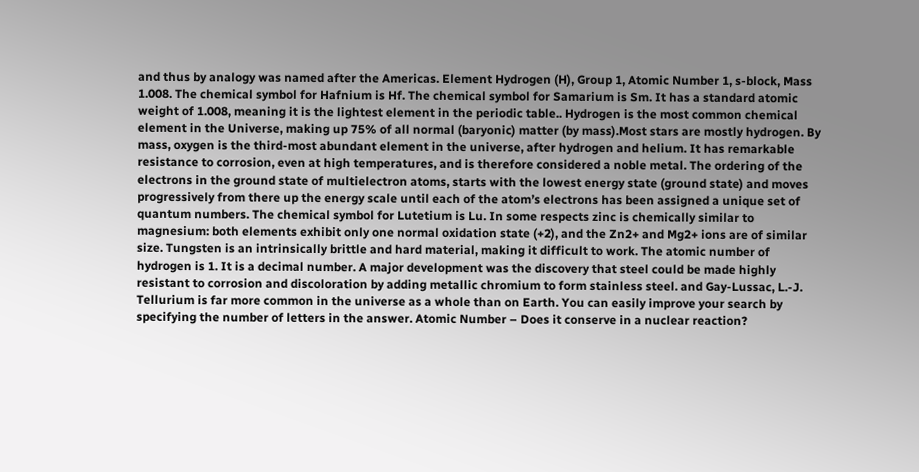and thus by analogy was named after the Americas. Element Hydrogen (H), Group 1, Atomic Number 1, s-block, Mass 1.008. The chemical symbol for Hafnium is Hf. The chemical symbol for Samarium is Sm. It has a standard atomic weight of 1.008, meaning it is the lightest element in the periodic table.. Hydrogen is the most common chemical element in the Universe, making up 75% of all normal (baryonic) matter (by mass).Most stars are mostly hydrogen. By mass, oxygen is the third-most abundant element in the universe, after hydrogen and helium. It has remarkable resistance to corrosion, even at high temperatures, and is therefore considered a noble metal. The ordering of the electrons in the ground state of multielectron atoms, starts with the lowest energy state (ground state) and moves progressively from there up the energy scale until each of the atom’s electrons has been assigned a unique set of quantum numbers. The chemical symbol for Lutetium is Lu. In some respects zinc is chemically similar to magnesium: both elements exhibit only one normal oxidation state (+2), and the Zn2+ and Mg2+ ions are of similar size. Tungsten is an intrinsically brittle and hard material, making it difficult to work. The atomic number of hydrogen is 1. It is a decimal number. A major development was the discovery that steel could be made highly resistant to corrosion and discoloration by adding metallic chromium to form stainless steel. and Gay-Lussac, L.-J. Tellurium is far more common in the universe as a whole than on Earth. You can easily improve your search by specifying the number of letters in the answer. Atomic Number – Does it conserve in a nuclear reaction?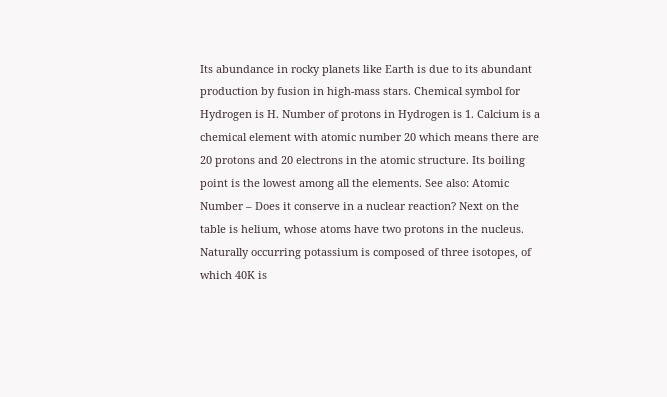Its abundance in rocky planets like Earth is due to its abundant production by fusion in high-mass stars. Chemical symbol for Hydrogen is H. Number of protons in Hydrogen is 1. Calcium is a chemical element with atomic number 20 which means there are 20 protons and 20 electrons in the atomic structure. Its boiling point is the lowest among all the elements. See also: Atomic Number – Does it conserve in a nuclear reaction? Next on the table is helium, whose atoms have two protons in the nucleus. Naturally occurring potassium is composed of three isotopes, of which 40K is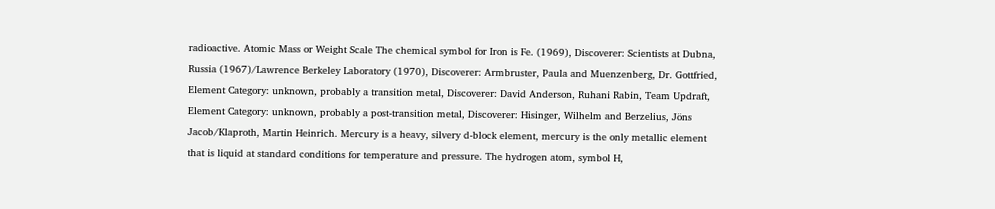radioactive. Atomic Mass or Weight Scale The chemical symbol for Iron is Fe. (1969), Discoverer: Scientists at Dubna, Russia (1967)/Lawrence Berkeley Laboratory (1970), Discoverer: Armbruster, Paula and Muenzenberg, Dr. Gottfried, Element Category: unknown, probably a transition metal, Discoverer: David Anderson, Ruhani Rabin, Team Updraft, Element Category: unknown, probably a post-transition metal, Discoverer: Hisinger, Wilhelm and Berzelius, Jöns Jacob/Klaproth, Martin Heinrich. Mercury is a heavy, silvery d-block element, mercury is the only metallic element that is liquid at standard conditions for temperature and pressure. The hydrogen atom, symbol H,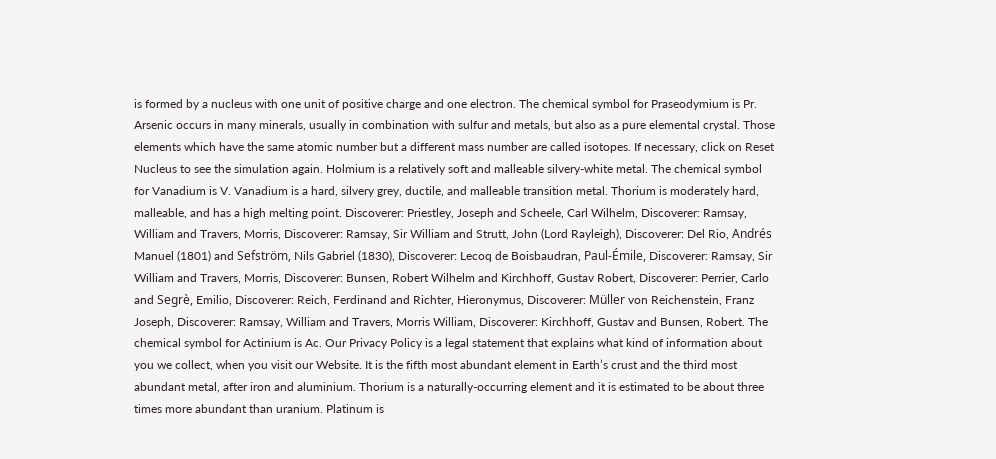is formed by a nucleus with one unit of positive charge and one electron. The chemical symbol for Praseodymium is Pr. Arsenic occurs in many minerals, usually in combination with sulfur and metals, but also as a pure elemental crystal. Those elements which have the same atomic number but a different mass number are called isotopes. If necessary, click on Reset Nucleus to see the simulation again. Holmium is a relatively soft and malleable silvery-white metal. The chemical symbol for Vanadium is V. Vanadium is a hard, silvery grey, ductile, and malleable transition metal. Thorium is moderately hard, malleable, and has a high melting point. Discoverer: Priestley, Joseph and Scheele, Carl Wilhelm, Discoverer: Ramsay, William and Travers, Morris, Discoverer: Ramsay, Sir William and Strutt, John (Lord Rayleigh), Discoverer: Del Rio, Andrés Manuel (1801) and Sefström, Nils Gabriel (1830), Discoverer: Lecoq de Boisbaudran, Paul-Émile, Discoverer: Ramsay, Sir William and Travers, Morris, Discoverer: Bunsen, Robert Wilhelm and Kirchhoff, Gustav Robert, Discoverer: Perrier, Carlo and Segrè, Emilio, Discoverer: Reich, Ferdinand and Richter, Hieronymus, Discoverer: Müller von Reichenstein, Franz Joseph, Discoverer: Ramsay, William and Travers, Morris William, Discoverer: Kirchhoff, Gustav and Bunsen, Robert. The chemical symbol for Actinium is Ac. Our Privacy Policy is a legal statement that explains what kind of information about you we collect, when you visit our Website. It is the fifth most abundant element in Earth’s crust and the third most abundant metal, after iron and aluminium. Thorium is a naturally-occurring element and it is estimated to be about three times more abundant than uranium. Platinum is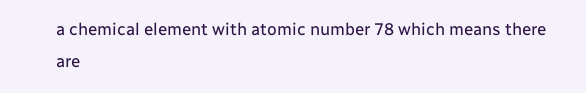a chemical element with atomic number 78 which means there are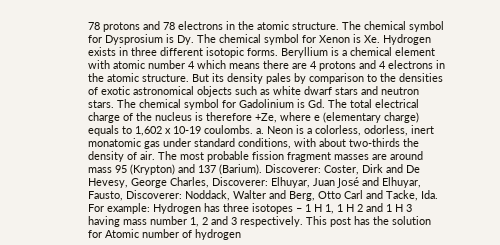78 protons and 78 electrons in the atomic structure. The chemical symbol for Dysprosium is Dy. The chemical symbol for Xenon is Xe. Hydrogen exists in three different isotopic forms. Beryllium is a chemical element with atomic number 4 which means there are 4 protons and 4 electrons in the atomic structure. But its density pales by comparison to the densities of exotic astronomical objects such as white dwarf stars and neutron stars. The chemical symbol for Gadolinium is Gd. The total electrical charge of the nucleus is therefore +Ze, where e (elementary charge) equals to 1,602 x 10-19 coulombs. a. Neon is a colorless, odorless, inert monatomic gas under standard conditions, with about two-thirds the density of air. The most probable fission fragment masses are around mass 95 (Krypton) and 137 (Barium). Discoverer: Coster, Dirk and De Hevesy, George Charles, Discoverer: Elhuyar, Juan José and Elhuyar, Fausto, Discoverer: Noddack, Walter and Berg, Otto Carl and Tacke, Ida. For example: Hydrogen has three isotopes – 1 H 1, 1 H 2 and 1 H 3 having mass number 1, 2 and 3 respectively. This post has the solution for Atomic number of hydrogen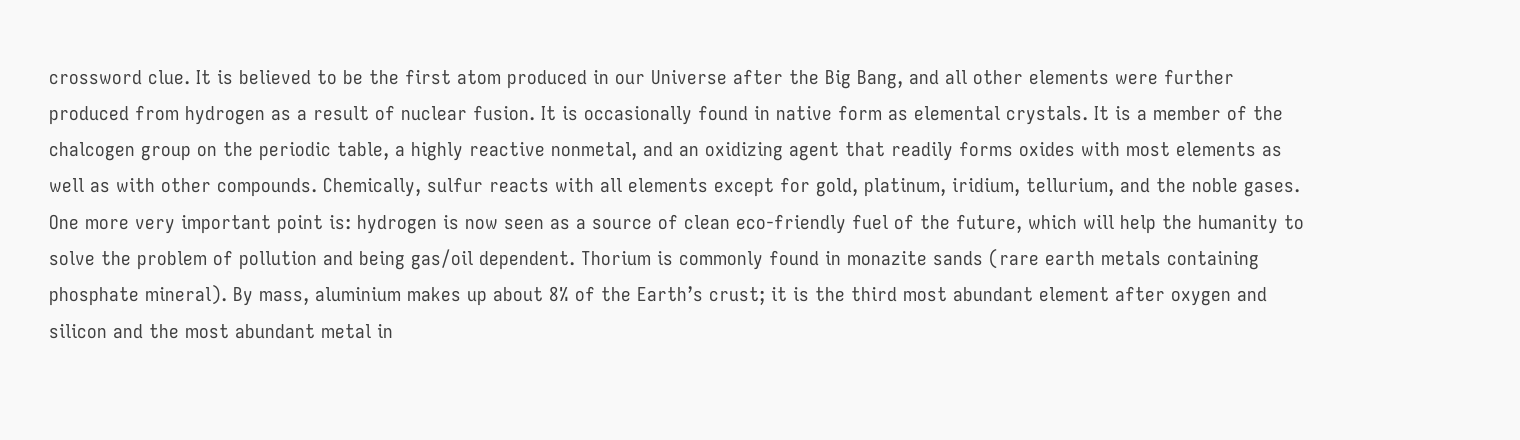crossword clue. It is believed to be the first atom produced in our Universe after the Big Bang, and all other elements were further produced from hydrogen as a result of nuclear fusion. It is occasionally found in native form as elemental crystals. It is a member of the chalcogen group on the periodic table, a highly reactive nonmetal, and an oxidizing agent that readily forms oxides with most elements as well as with other compounds. Chemically, sulfur reacts with all elements except for gold, platinum, iridium, tellurium, and the noble gases. One more very important point is: hydrogen is now seen as a source of clean eco-friendly fuel of the future, which will help the humanity to solve the problem of pollution and being gas/oil dependent. Thorium is commonly found in monazite sands (rare earth metals containing phosphate mineral). By mass, aluminium makes up about 8% of the Earth’s crust; it is the third most abundant element after oxygen and silicon and the most abundant metal in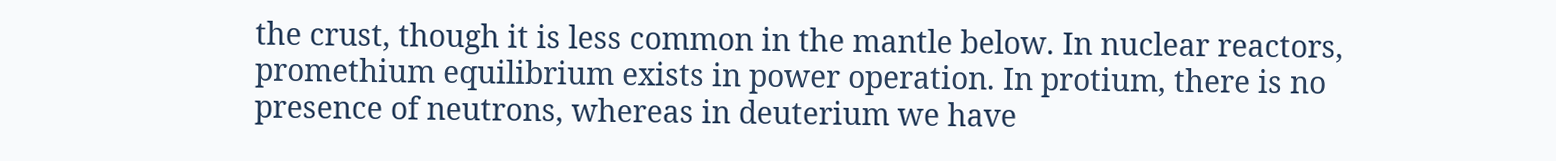the crust, though it is less common in the mantle below. In nuclear reactors, promethium equilibrium exists in power operation. In protium, there is no presence of neutrons, whereas in deuterium we have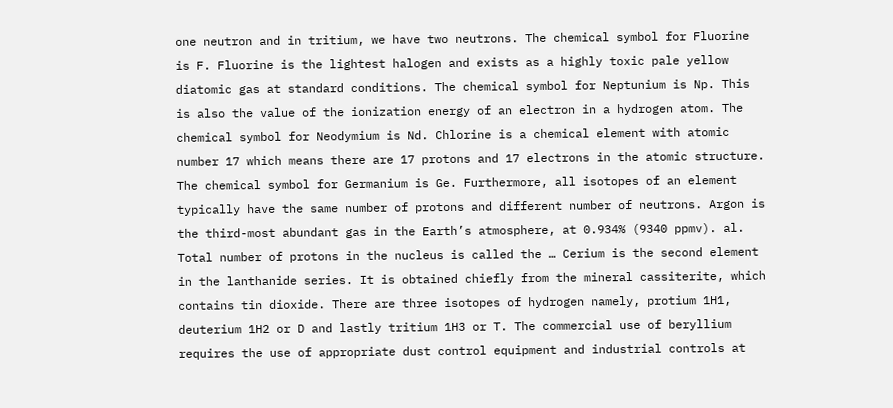one neutron and in tritium, we have two neutrons. The chemical symbol for Fluorine is F. Fluorine is the lightest halogen and exists as a highly toxic pale yellow diatomic gas at standard conditions. The chemical symbol for Neptunium is Np. This is also the value of the ionization energy of an electron in a hydrogen atom. The chemical symbol for Neodymium is Nd. Chlorine is a chemical element with atomic number 17 which means there are 17 protons and 17 electrons in the atomic structure. The chemical symbol for Germanium is Ge. Furthermore, all isotopes of an element typically have the same number of protons and different number of neutrons. Argon is the third-most abundant gas in the Earth’s atmosphere, at 0.934% (9340 ppmv). al. Total number of protons in the nucleus is called the … Cerium is the second element in the lanthanide series. It is obtained chiefly from the mineral cassiterite, which contains tin dioxide. There are three isotopes of hydrogen namely, protium 1H1, deuterium 1H2 or D and lastly tritium 1H3 or T. The commercial use of beryllium requires the use of appropriate dust control equipment and industrial controls at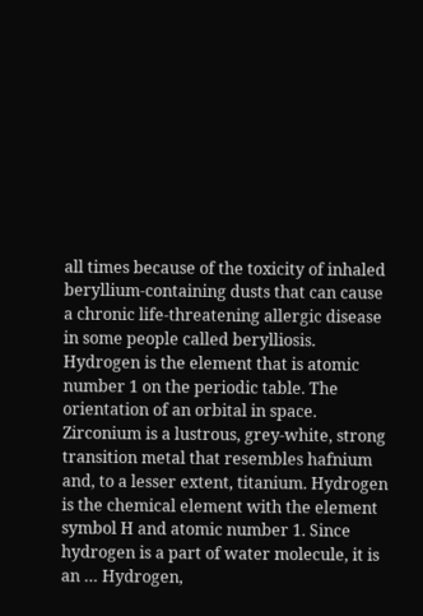all times because of the toxicity of inhaled beryllium-containing dusts that can cause a chronic life-threatening allergic disease in some people called berylliosis. Hydrogen is the element that is atomic number 1 on the periodic table. The orientation of an orbital in space. Zirconium is a lustrous, grey-white, strong transition metal that resembles hafnium and, to a lesser extent, titanium. Hydrogen is the chemical element with the element symbol H and atomic number 1. Since hydrogen is a part of water molecule, it is an … Hydrogen,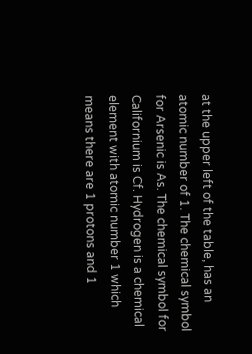at the upper left of the table, has an atomic number of 1. The chemical symbol for Arsenic is As. The chemical symbol for Californium is Cf. Hydrogen is a chemical element with atomic number 1 which means there are 1 protons and 1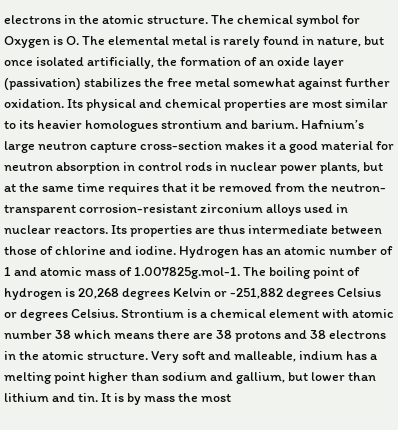electrons in the atomic structure. The chemical symbol for Oxygen is O. The elemental metal is rarely found in nature, but once isolated artificially, the formation of an oxide layer (passivation) stabilizes the free metal somewhat against further oxidation. Its physical and chemical properties are most similar to its heavier homologues strontium and barium. Hafnium’s large neutron capture cross-section makes it a good material for neutron absorption in control rods in nuclear power plants, but at the same time requires that it be removed from the neutron-transparent corrosion-resistant zirconium alloys used in nuclear reactors. Its properties are thus intermediate between those of chlorine and iodine. Hydrogen has an atomic number of 1 and atomic mass of 1.007825g.mol-1. The boiling point of hydrogen is 20,268 degrees Kelvin or -251,882 degrees Celsius or degrees Celsius. Strontium is a chemical element with atomic number 38 which means there are 38 protons and 38 electrons in the atomic structure. Very soft and malleable, indium has a melting point higher than sodium and gallium, but lower than lithium and tin. It is by mass the most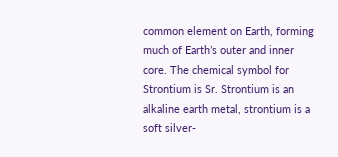common element on Earth, forming much of Earth’s outer and inner core. The chemical symbol for Strontium is Sr. Strontium is an alkaline earth metal, strontium is a soft silver-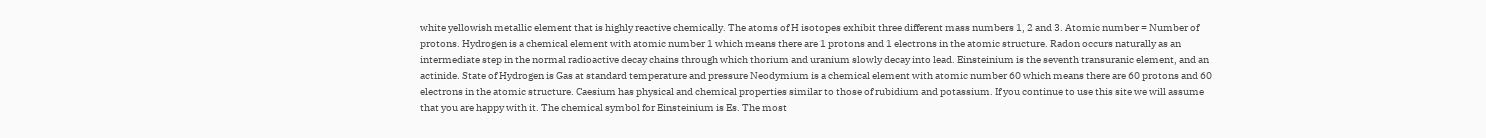white yellowish metallic element that is highly reactive chemically. The atoms of H isotopes exhibit three different mass numbers 1, 2 and 3. Atomic number = Number of protons. Hydrogen is a chemical element with atomic number 1 which means there are 1 protons and 1 electrons in the atomic structure. Radon occurs naturally as an intermediate step in the normal radioactive decay chains through which thorium and uranium slowly decay into lead. Einsteinium is the seventh transuranic element, and an actinide. State of Hydrogen is Gas at standard temperature and pressure Neodymium is a chemical element with atomic number 60 which means there are 60 protons and 60 electrons in the atomic structure. Caesium has physical and chemical properties similar to those of rubidium and potassium. If you continue to use this site we will assume that you are happy with it. The chemical symbol for Einsteinium is Es. The most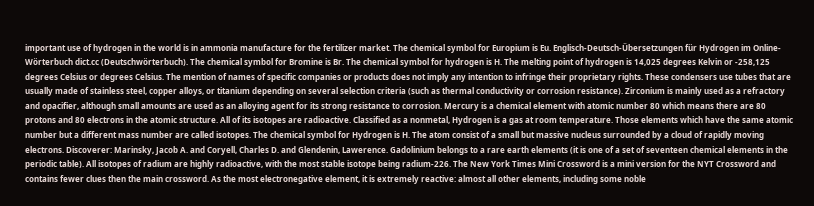important use of hydrogen in the world is in ammonia manufacture for the fertilizer market. The chemical symbol for Europium is Eu. Englisch-Deutsch-Übersetzungen für Hydrogen im Online-Wörterbuch dict.cc (Deutschwörterbuch). The chemical symbol for Bromine is Br. The chemical symbol for hydrogen is H. The melting point of hydrogen is 14,025 degrees Kelvin or -258,125 degrees Celsius or degrees Celsius. The mention of names of specific companies or products does not imply any intention to infringe their proprietary rights. These condensers use tubes that are usually made of stainless steel, copper alloys, or titanium depending on several selection criteria (such as thermal conductivity or corrosion resistance). Zirconium is mainly used as a refractory and opacifier, although small amounts are used as an alloying agent for its strong resistance to corrosion. Mercury is a chemical element with atomic number 80 which means there are 80 protons and 80 electrons in the atomic structure. All of its isotopes are radioactive. Classified as a nonmetal, Hydrogen is a gas at room temperature. Those elements which have the same atomic number but a different mass number are called isotopes. The chemical symbol for Hydrogen is H. The atom consist of a small but massive nucleus surrounded by a cloud of rapidly moving electrons. Discoverer: Marinsky, Jacob A. and Coryell, Charles D. and Glendenin, Lawerence. Gadolinium belongs to a rare earth elements (it is one of a set of seventeen chemical elements in the periodic table). All isotopes of radium are highly radioactive, with the most stable isotope being radium-226. The New York Times Mini Crossword is a mini version for the NYT Crossword and contains fewer clues then the main crossword. As the most electronegative element, it is extremely reactive: almost all other elements, including some noble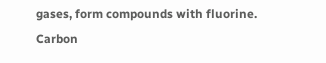gases, form compounds with fluorine. Carbon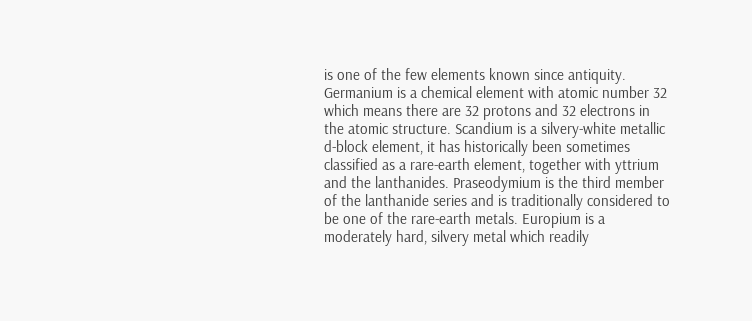is one of the few elements known since antiquity. Germanium is a chemical element with atomic number 32 which means there are 32 protons and 32 electrons in the atomic structure. Scandium is a silvery-white metallic d-block element, it has historically been sometimes classified as a rare-earth element, together with yttrium and the lanthanides. Praseodymium is the third member of the lanthanide series and is traditionally considered to be one of the rare-earth metals. Europium is a moderately hard, silvery metal which readily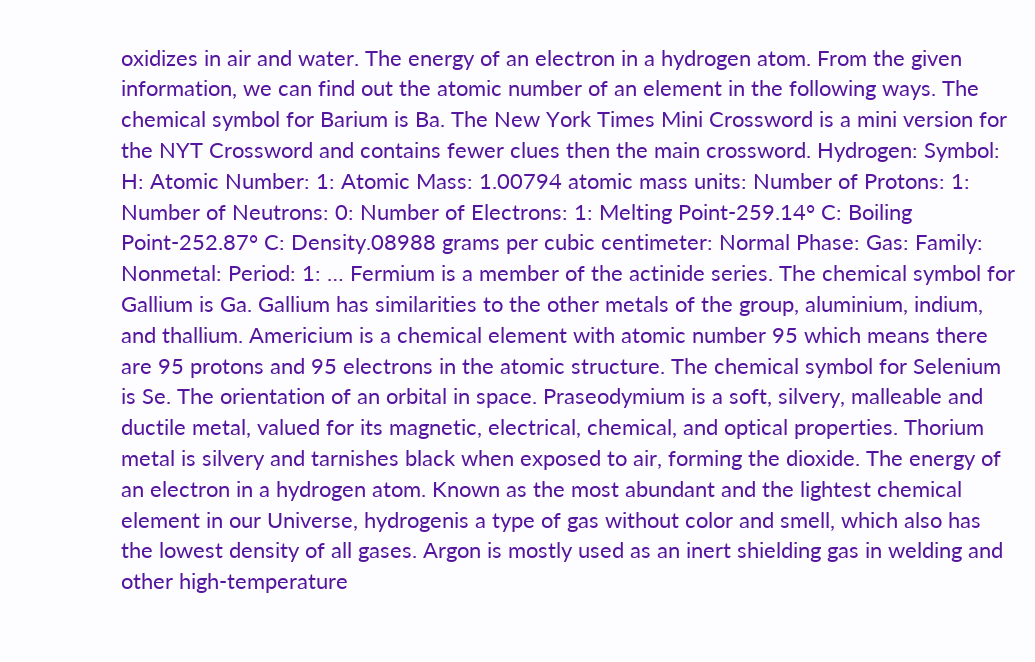oxidizes in air and water. The energy of an electron in a hydrogen atom. From the given information, we can find out the atomic number of an element in the following ways. The chemical symbol for Barium is Ba. The New York Times Mini Crossword is a mini version for the NYT Crossword and contains fewer clues then the main crossword. Hydrogen: Symbol: H: Atomic Number: 1: Atomic Mass: 1.00794 atomic mass units: Number of Protons: 1: Number of Neutrons: 0: Number of Electrons: 1: Melting Point-259.14° C: Boiling Point-252.87° C: Density.08988 grams per cubic centimeter: Normal Phase: Gas: Family: Nonmetal: Period: 1: … Fermium is a member of the actinide series. The chemical symbol for Gallium is Ga. Gallium has similarities to the other metals of the group, aluminium, indium, and thallium. Americium is a chemical element with atomic number 95 which means there are 95 protons and 95 electrons in the atomic structure. The chemical symbol for Selenium is Se. The orientation of an orbital in space. Praseodymium is a soft, silvery, malleable and ductile metal, valued for its magnetic, electrical, chemical, and optical properties. Thorium metal is silvery and tarnishes black when exposed to air, forming the dioxide. The energy of an electron in a hydrogen atom. Known as the most abundant and the lightest chemical element in our Universe, hydrogenis a type of gas without color and smell, which also has the lowest density of all gases. Argon is mostly used as an inert shielding gas in welding and other high-temperature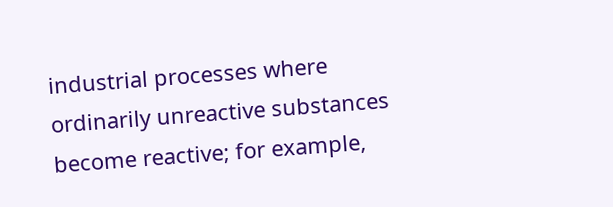industrial processes where ordinarily unreactive substances become reactive; for example,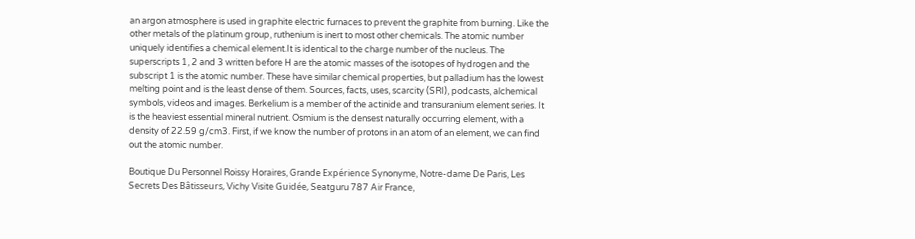an argon atmosphere is used in graphite electric furnaces to prevent the graphite from burning. Like the other metals of the platinum group, ruthenium is inert to most other chemicals. The atomic number uniquely identifies a chemical element.It is identical to the charge number of the nucleus. The superscripts 1, 2 and 3 written before H are the atomic masses of the isotopes of hydrogen and the subscript 1 is the atomic number. These have similar chemical properties, but palladium has the lowest melting point and is the least dense of them. Sources, facts, uses, scarcity (SRI), podcasts, alchemical symbols, videos and images. Berkelium is a member of the actinide and transuranium element series. It is the heaviest essential mineral nutrient. Osmium is the densest naturally occurring element, with a density of 22.59 g/cm3. First, if we know the number of protons in an atom of an element, we can find out the atomic number.

Boutique Du Personnel Roissy Horaires, Grande Expérience Synonyme, Notre-dame De Paris, Les Secrets Des Bâtisseurs, Vichy Visite Guidée, Seatguru 787 Air France,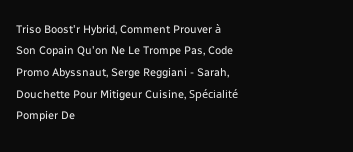Triso Boost'r Hybrid, Comment Prouver à Son Copain Qu'on Ne Le Trompe Pas, Code Promo Abyssnaut, Serge Reggiani - Sarah, Douchette Pour Mitigeur Cuisine, Spécialité Pompier De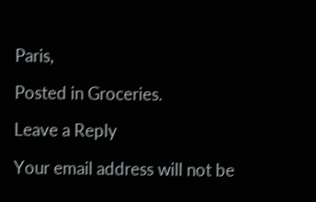Paris,

Posted in Groceries.

Leave a Reply

Your email address will not be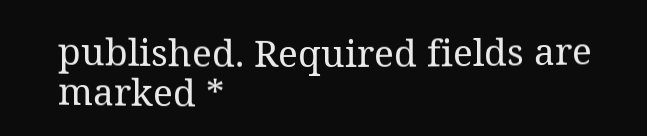published. Required fields are marked *